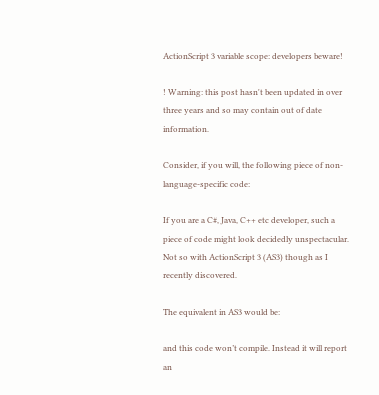ActionScript 3 variable scope: developers beware!

! Warning: this post hasn't been updated in over three years and so may contain out of date information.

Consider, if you will, the following piece of non-language-specific code:

If you are a C#, Java, C++ etc developer, such a piece of code might look decidedly unspectacular. Not so with ActionScript 3 (AS3) though as I recently discovered.

The equivalent in AS3 would be:

and this code won’t compile. Instead it will report an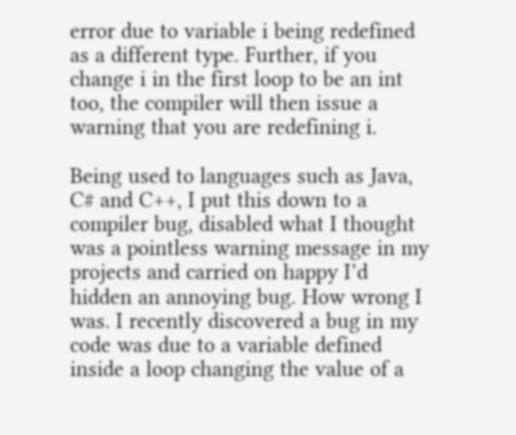error due to variable i being redefined as a different type. Further, if you change i in the first loop to be an int too, the compiler will then issue a warning that you are redefining i.

Being used to languages such as Java, C# and C++, I put this down to a compiler bug, disabled what I thought was a pointless warning message in my projects and carried on happy I’d hidden an annoying bug. How wrong I was. I recently discovered a bug in my code was due to a variable defined inside a loop changing the value of a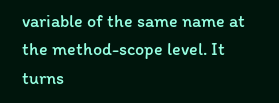variable of the same name at the method-scope level. It turns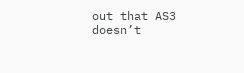out that AS3 doesn’t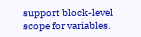support block-level scope for variables.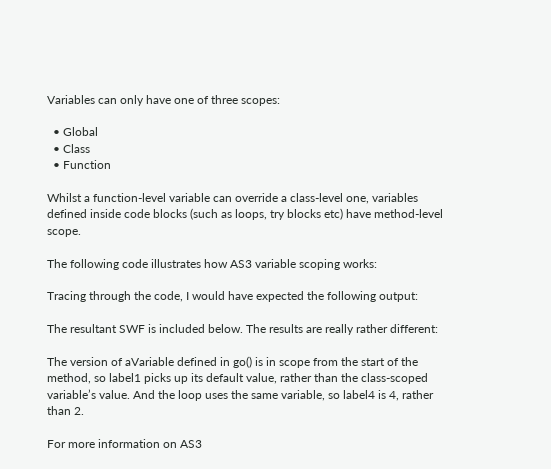Variables can only have one of three scopes:

  • Global
  • Class
  • Function

Whilst a function-level variable can override a class-level one, variables defined inside code blocks (such as loops, try blocks etc) have method-level scope.

The following code illustrates how AS3 variable scoping works:

Tracing through the code, I would have expected the following output:

The resultant SWF is included below. The results are really rather different:

The version of aVariable defined in go() is in scope from the start of the method, so label1 picks up its default value, rather than the class-scoped variable’s value. And the loop uses the same variable, so label4 is 4, rather than 2.

For more information on AS3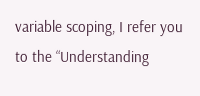variable scoping, I refer you to the “Understanding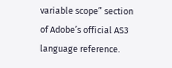variable scope” section of Adobe’s official AS3 language reference.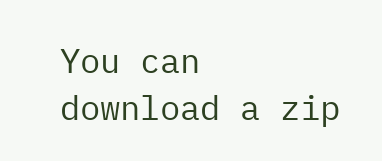You can download a zip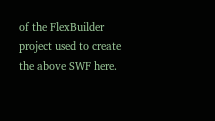of the FlexBuilder project used to create the above SWF here.